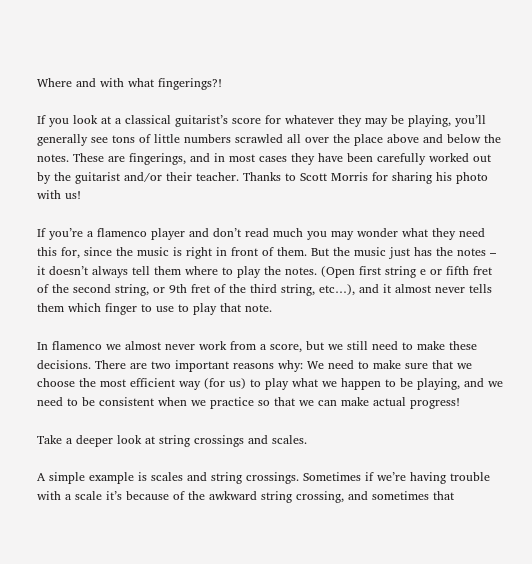Where and with what fingerings?!

If you look at a classical guitarist’s score for whatever they may be playing, you’ll generally see tons of little numbers scrawled all over the place above and below the notes. These are fingerings, and in most cases they have been carefully worked out by the guitarist and/or their teacher. Thanks to Scott Morris for sharing his photo with us!

If you’re a flamenco player and don’t read much you may wonder what they need this for, since the music is right in front of them. But the music just has the notes – it doesn’t always tell them where to play the notes. (Open first string e or fifth fret of the second string, or 9th fret of the third string, etc…), and it almost never tells them which finger to use to play that note.

In flamenco we almost never work from a score, but we still need to make these decisions. There are two important reasons why: We need to make sure that we choose the most efficient way (for us) to play what we happen to be playing, and we need to be consistent when we practice so that we can make actual progress!

Take a deeper look at string crossings and scales.

A simple example is scales and string crossings. Sometimes if we’re having trouble with a scale it’s because of the awkward string crossing, and sometimes that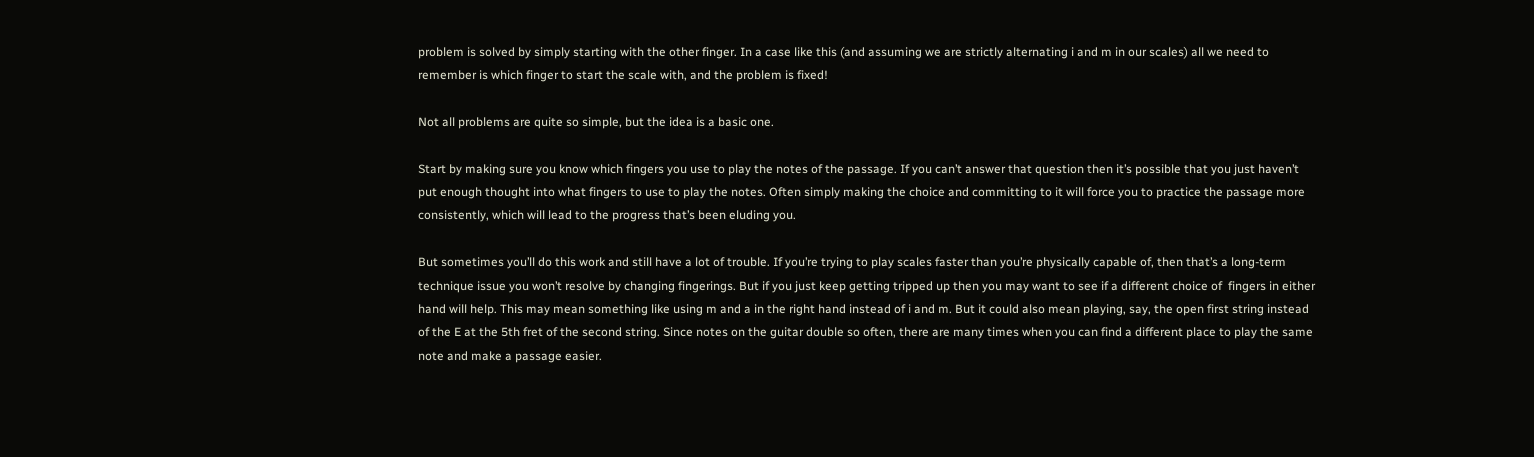problem is solved by simply starting with the other finger. In a case like this (and assuming we are strictly alternating i and m in our scales) all we need to remember is which finger to start the scale with, and the problem is fixed!

Not all problems are quite so simple, but the idea is a basic one.

Start by making sure you know which fingers you use to play the notes of the passage. If you can’t answer that question then it’s possible that you just haven’t put enough thought into what fingers to use to play the notes. Often simply making the choice and committing to it will force you to practice the passage more consistently, which will lead to the progress that’s been eluding you.

But sometimes you’ll do this work and still have a lot of trouble. If you’re trying to play scales faster than you’re physically capable of, then that’s a long-term technique issue you won’t resolve by changing fingerings. But if you just keep getting tripped up then you may want to see if a different choice of  fingers in either hand will help. This may mean something like using m and a in the right hand instead of i and m. But it could also mean playing, say, the open first string instead of the E at the 5th fret of the second string. Since notes on the guitar double so often, there are many times when you can find a different place to play the same note and make a passage easier.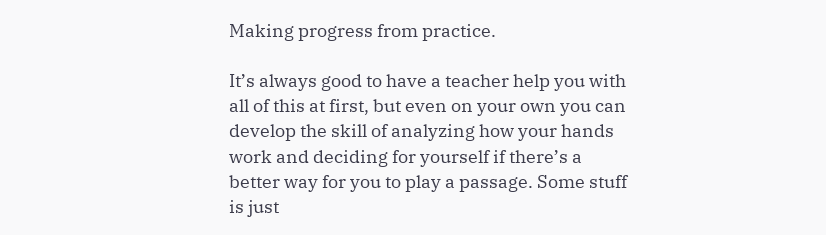Making progress from practice.

It’s always good to have a teacher help you with all of this at first, but even on your own you can develop the skill of analyzing how your hands work and deciding for yourself if there’s a better way for you to play a passage. Some stuff is just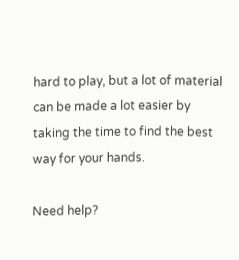hard to play, but a lot of material can be made a lot easier by taking the time to find the best way for your hands.

Need help?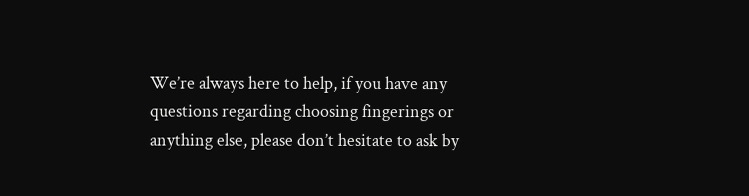We’re always here to help, if you have any questions regarding choosing fingerings or anything else, please don’t hesitate to ask by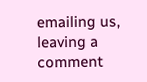emailing us, leaving a comment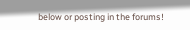below or posting in the forums!